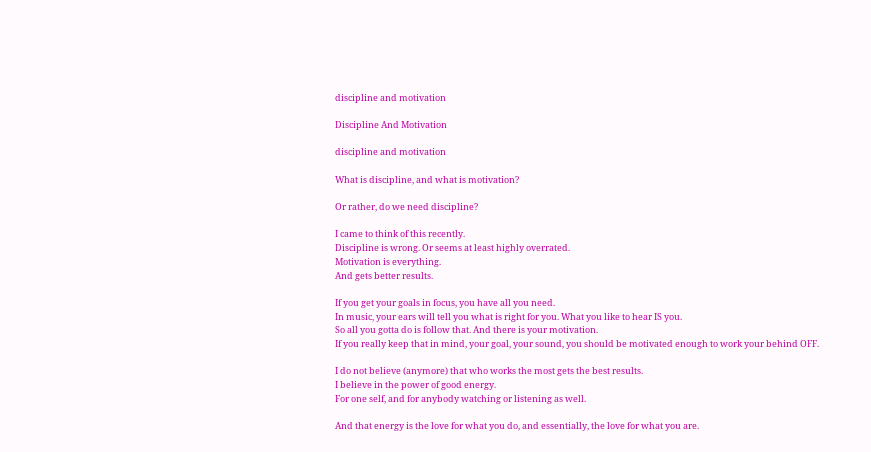discipline and motivation

Discipline And Motivation

discipline and motivation

What is discipline, and what is motivation?

Or rather, do we need discipline?

I came to think of this recently.
Discipline is wrong. Or seems at least highly overrated.
Motivation is everything.
And gets better results.

If you get your goals in focus, you have all you need.
In music, your ears will tell you what is right for you. What you like to hear IS you.
So all you gotta do is follow that. And there is your motivation.
If you really keep that in mind, your goal, your sound, you should be motivated enough to work your behind OFF.

I do not believe (anymore) that who works the most gets the best results.
I believe in the power of good energy.
For one self, and for anybody watching or listening as well.

And that energy is the love for what you do, and essentially, the love for what you are.